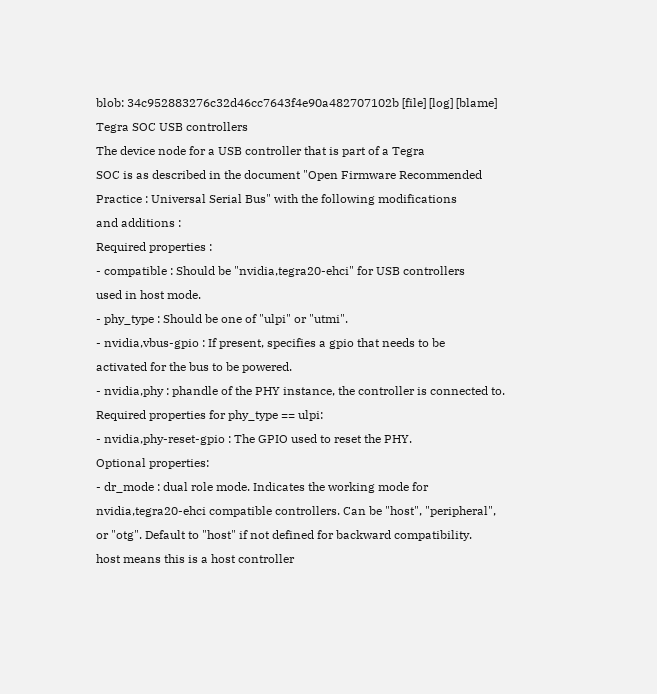blob: 34c952883276c32d46cc7643f4e90a482707102b [file] [log] [blame]
Tegra SOC USB controllers
The device node for a USB controller that is part of a Tegra
SOC is as described in the document "Open Firmware Recommended
Practice : Universal Serial Bus" with the following modifications
and additions :
Required properties :
- compatible : Should be "nvidia,tegra20-ehci" for USB controllers
used in host mode.
- phy_type : Should be one of "ulpi" or "utmi".
- nvidia,vbus-gpio : If present, specifies a gpio that needs to be
activated for the bus to be powered.
- nvidia,phy : phandle of the PHY instance, the controller is connected to.
Required properties for phy_type == ulpi:
- nvidia,phy-reset-gpio : The GPIO used to reset the PHY.
Optional properties:
- dr_mode : dual role mode. Indicates the working mode for
nvidia,tegra20-ehci compatible controllers. Can be "host", "peripheral",
or "otg". Default to "host" if not defined for backward compatibility.
host means this is a host controller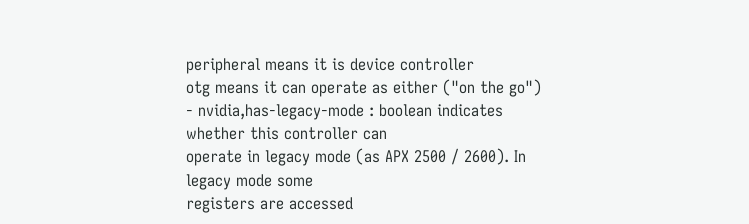peripheral means it is device controller
otg means it can operate as either ("on the go")
- nvidia,has-legacy-mode : boolean indicates whether this controller can
operate in legacy mode (as APX 2500 / 2600). In legacy mode some
registers are accessed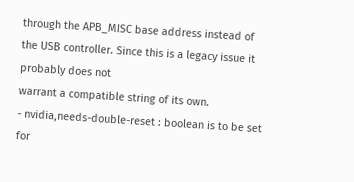through the APB_MISC base address instead of
the USB controller. Since this is a legacy issue it probably does not
warrant a compatible string of its own.
- nvidia,needs-double-reset : boolean is to be set for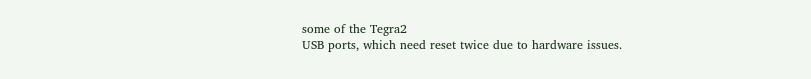some of the Tegra2
USB ports, which need reset twice due to hardware issues.